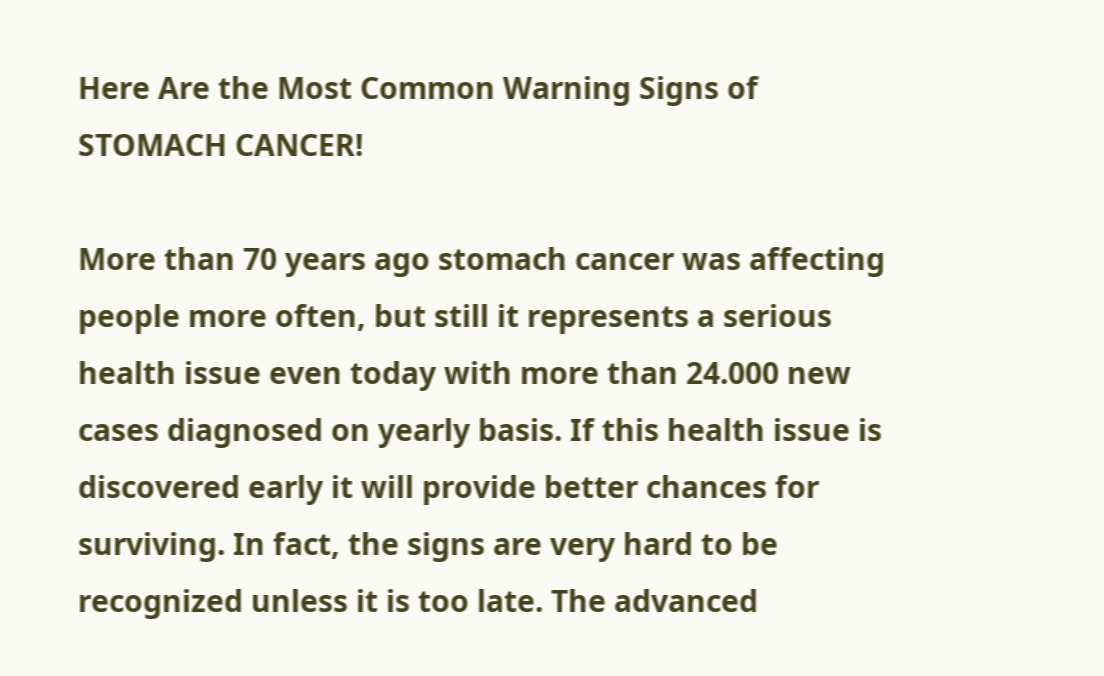Here Are the Most Common Warning Signs of STOMACH CANCER!

More than 70 years ago stomach cancer was affecting people more often, but still it represents a serious health issue even today with more than 24.000 new cases diagnosed on yearly basis. If this health issue is discovered early it will provide better chances for surviving. In fact, the signs are very hard to be recognized unless it is too late. The advanced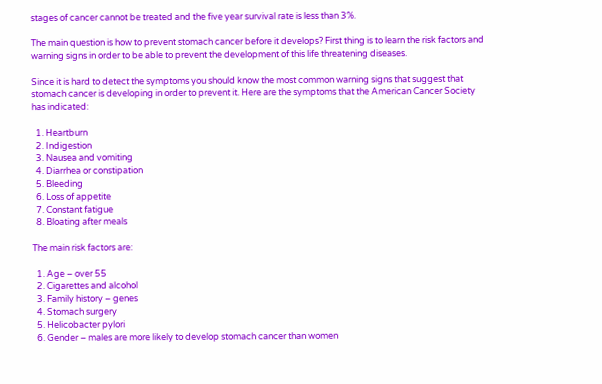stages of cancer cannot be treated and the five year survival rate is less than 3%.

The main question is how to prevent stomach cancer before it develops? First thing is to learn the risk factors and warning signs in order to be able to prevent the development of this life threatening diseases.

Since it is hard to detect the symptoms you should know the most common warning signs that suggest that stomach cancer is developing in order to prevent it. Here are the symptoms that the American Cancer Society has indicated:

  1. Heartburn
  2. Indigestion
  3. Nausea and vomiting
  4. Diarrhea or constipation
  5. Bleeding
  6. Loss of appetite
  7. Constant fatigue
  8. Bloating after meals

The main risk factors are:

  1. Age – over 55
  2. Cigarettes and alcohol
  3. Family history – genes
  4. Stomach surgery
  5. Helicobacter pylori
  6. Gender – males are more likely to develop stomach cancer than women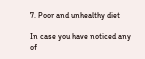7. Poor and unhealthy diet

In case you have noticed any of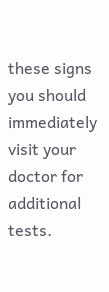these signs you should immediately visit your doctor for additional tests.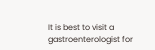It is best to visit a gastroenterologist for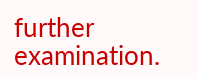further examination.